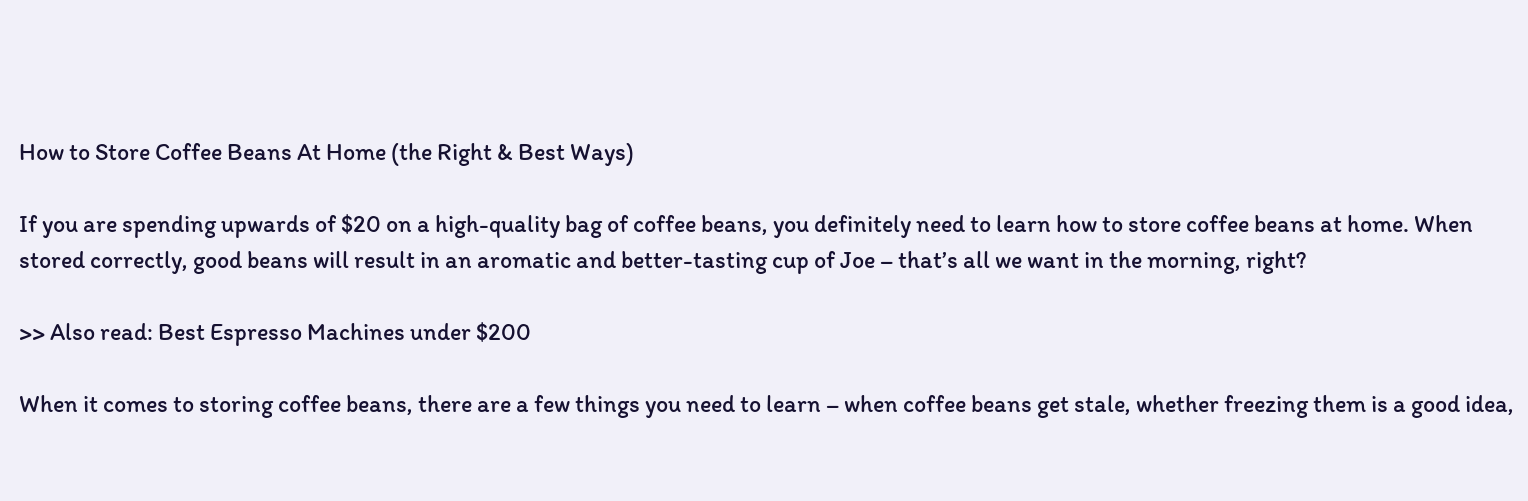How to Store Coffee Beans At Home (the Right & Best Ways)

If you are spending upwards of $20 on a high-quality bag of coffee beans, you definitely need to learn how to store coffee beans at home. When stored correctly, good beans will result in an aromatic and better-tasting cup of Joe – that’s all we want in the morning, right?

>> Also read: Best Espresso Machines under $200

When it comes to storing coffee beans, there are a few things you need to learn – when coffee beans get stale, whether freezing them is a good idea,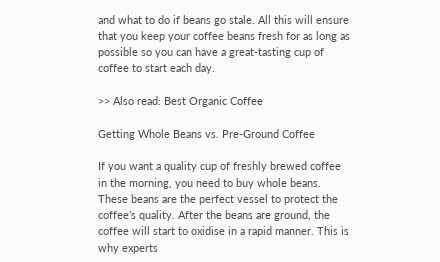and what to do if beans go stale. All this will ensure that you keep your coffee beans fresh for as long as possible so you can have a great-tasting cup of coffee to start each day.

>> Also read: Best Organic Coffee

Getting Whole Beans vs. Pre-Ground Coffee

If you want a quality cup of freshly brewed coffee in the morning, you need to buy whole beans. These beans are the perfect vessel to protect the coffee’s quality. After the beans are ground, the coffee will start to oxidise in a rapid manner. This is why experts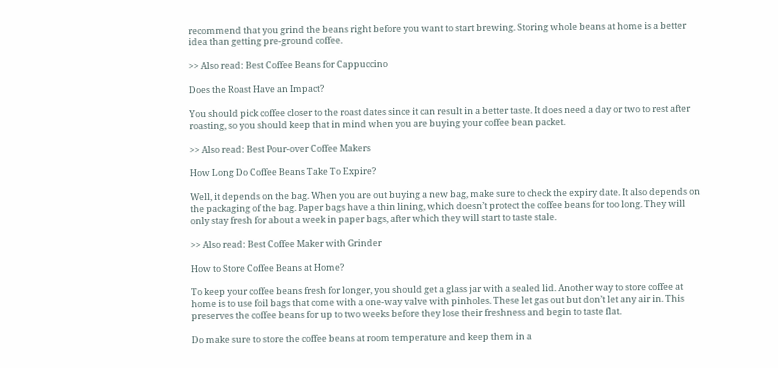recommend that you grind the beans right before you want to start brewing. Storing whole beans at home is a better idea than getting pre-ground coffee.

>> Also read: Best Coffee Beans for Cappuccino

Does the Roast Have an Impact?

You should pick coffee closer to the roast dates since it can result in a better taste. It does need a day or two to rest after roasting, so you should keep that in mind when you are buying your coffee bean packet.

>> Also read: Best Pour-over Coffee Makers

How Long Do Coffee Beans Take To Expire?

Well, it depends on the bag. When you are out buying a new bag, make sure to check the expiry date. It also depends on the packaging of the bag. Paper bags have a thin lining, which doesn’t protect the coffee beans for too long. They will only stay fresh for about a week in paper bags, after which they will start to taste stale.

>> Also read: Best Coffee Maker with Grinder

How to Store Coffee Beans at Home?

To keep your coffee beans fresh for longer, you should get a glass jar with a sealed lid. Another way to store coffee at home is to use foil bags that come with a one-way valve with pinholes. These let gas out but don’t let any air in. This preserves the coffee beans for up to two weeks before they lose their freshness and begin to taste flat.

Do make sure to store the coffee beans at room temperature and keep them in a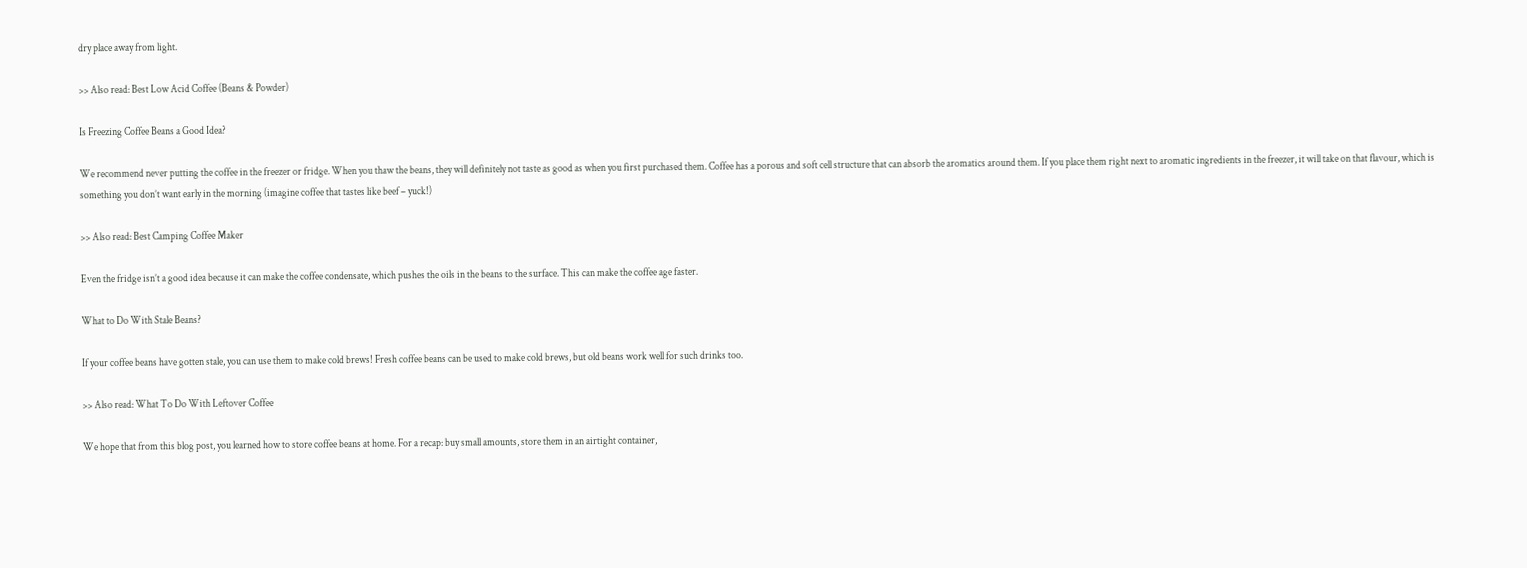dry place away from light.

>> Also read: Best Low Acid Coffee (Beans & Powder)

Is Freezing Coffee Beans a Good Idea?

We recommend never putting the coffee in the freezer or fridge. When you thaw the beans, they will definitely not taste as good as when you first purchased them. Coffee has a porous and soft cell structure that can absorb the aromatics around them. If you place them right next to aromatic ingredients in the freezer, it will take on that flavour, which is something you don’t want early in the morning (imagine coffee that tastes like beef – yuck!)

>> Also read: Best Camping Coffee Maker

Even the fridge isn’t a good idea because it can make the coffee condensate, which pushes the oils in the beans to the surface. This can make the coffee age faster.

What to Do With Stale Beans?

If your coffee beans have gotten stale, you can use them to make cold brews! Fresh coffee beans can be used to make cold brews, but old beans work well for such drinks too.

>> Also read: What To Do With Leftover Coffee

We hope that from this blog post, you learned how to store coffee beans at home. For a recap: buy small amounts, store them in an airtight container,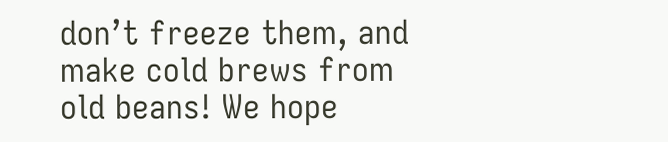don’t freeze them, and make cold brews from old beans! We hope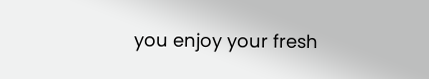you enjoy your fresh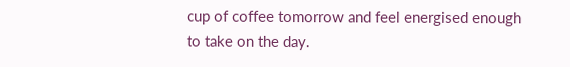cup of coffee tomorrow and feel energised enough to take on the day.